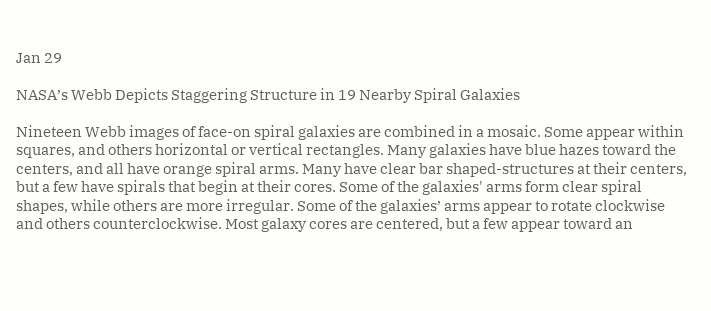Jan 29

NASA’s Webb Depicts Staggering Structure in 19 Nearby Spiral Galaxies

Nineteen Webb images of face-on spiral galaxies are combined in a mosaic. Some appear within squares, and others horizontal or vertical rectangles. Many galaxies have blue hazes toward the centers, and all have orange spiral arms. Many have clear bar shaped-structures at their centers, but a few have spirals that begin at their cores. Some of the galaxies' arms form clear spiral shapes, while others are more irregular. Some of the galaxies’ arms appear to rotate clockwise and others counterclockwise. Most galaxy cores are centered, but a few appear toward an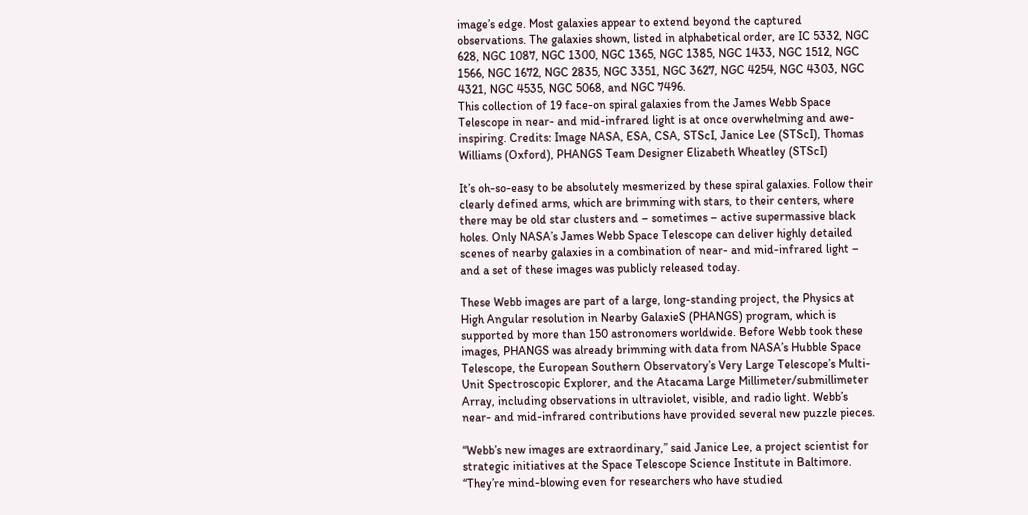image’s edge. Most galaxies appear to extend beyond the captured observations. The galaxies shown, listed in alphabetical order, are IC 5332, NGC 628, NGC 1087, NGC 1300, NGC 1365, NGC 1385, NGC 1433, NGC 1512, NGC 1566, NGC 1672, NGC 2835, NGC 3351, NGC 3627, NGC 4254, NGC 4303, NGC 4321, NGC 4535, NGC 5068, and NGC 7496.
This collection of 19 face-on spiral galaxies from the James Webb Space Telescope in near- and mid-infrared light is at once overwhelming and awe-inspiring. Credits: Image NASA, ESA, CSA, STScI, Janice Lee (STScI), Thomas Williams (Oxford), PHANGS Team Designer Elizabeth Wheatley (STScI)

It’s oh-so-easy to be absolutely mesmerized by these spiral galaxies. Follow their clearly defined arms, which are brimming with stars, to their centers, where there may be old star clusters and – sometimes – active supermassive black holes. Only NASA’s James Webb Space Telescope can deliver highly detailed scenes of nearby galaxies in a combination of near- and mid-infrared light – and a set of these images was publicly released today.

These Webb images are part of a large, long-standing project, the Physics at High Angular resolution in Nearby GalaxieS (PHANGS) program, which is supported by more than 150 astronomers worldwide. Before Webb took these images, PHANGS was already brimming with data from NASA’s Hubble Space Telescope, the European Southern Observatory’s Very Large Telescope’s Multi-Unit Spectroscopic Explorer, and the Atacama Large Millimeter/submillimeter Array, including observations in ultraviolet, visible, and radio light. Webb’s near- and mid-infrared contributions have provided several new puzzle pieces.

“Webb’s new images are extraordinary,” said Janice Lee, a project scientist for strategic initiatives at the Space Telescope Science Institute in Baltimore. “They’re mind-blowing even for researchers who have studied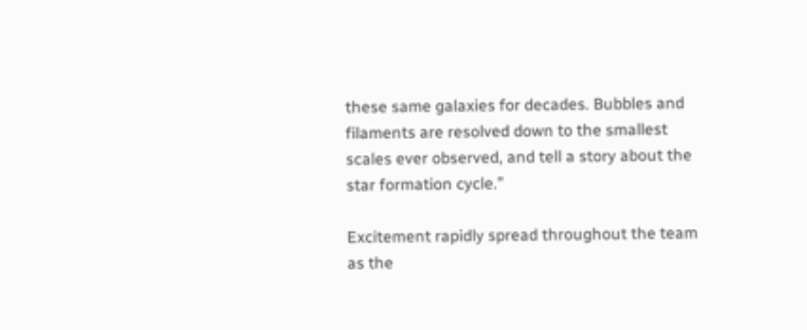these same galaxies for decades. Bubbles and filaments are resolved down to the smallest scales ever observed, and tell a story about the star formation cycle.”

Excitement rapidly spread throughout the team as the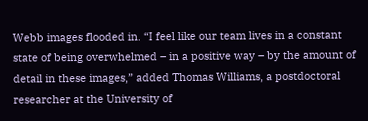Webb images flooded in. “I feel like our team lives in a constant state of being overwhelmed – in a positive way – by the amount of detail in these images,” added Thomas Williams, a postdoctoral researcher at the University of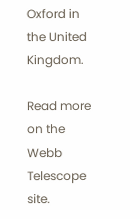Oxford in the United Kingdom.

Read more on the Webb Telescope site.